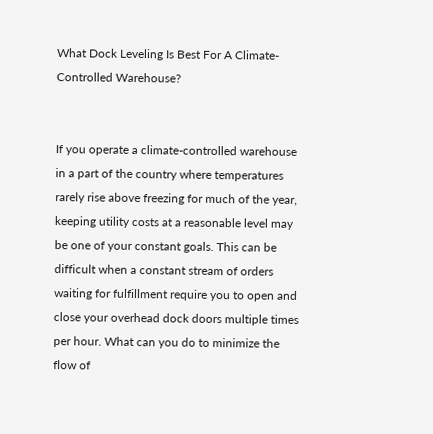What Dock Leveling Is Best For A Climate-Controlled Warehouse?


If you operate a climate-controlled warehouse in a part of the country where temperatures rarely rise above freezing for much of the year, keeping utility costs at a reasonable level may be one of your constant goals. This can be difficult when a constant stream of orders waiting for fulfillment require you to open and close your overhead dock doors multiple times per hour. What can you do to minimize the flow of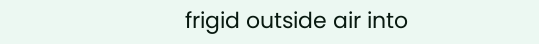frigid outside air into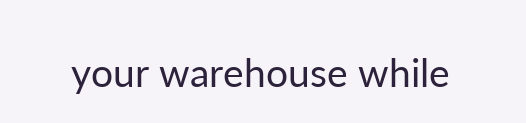your warehouse while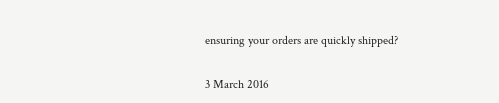ensuring your orders are quickly shipped?

3 March 2016